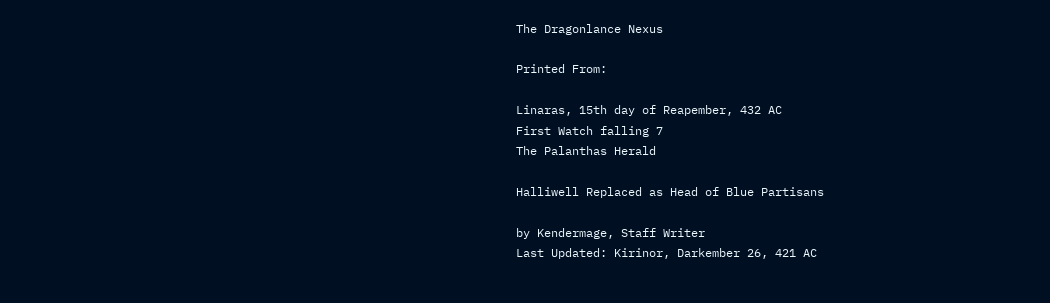The Dragonlance Nexus

Printed From:

Linaras, 15th day of Reapember, 432 AC
First Watch falling 7
The Palanthas Herald

Halliwell Replaced as Head of Blue Partisans

by Kendermage, Staff Writer
Last Updated: Kirinor, Darkember 26, 421 AC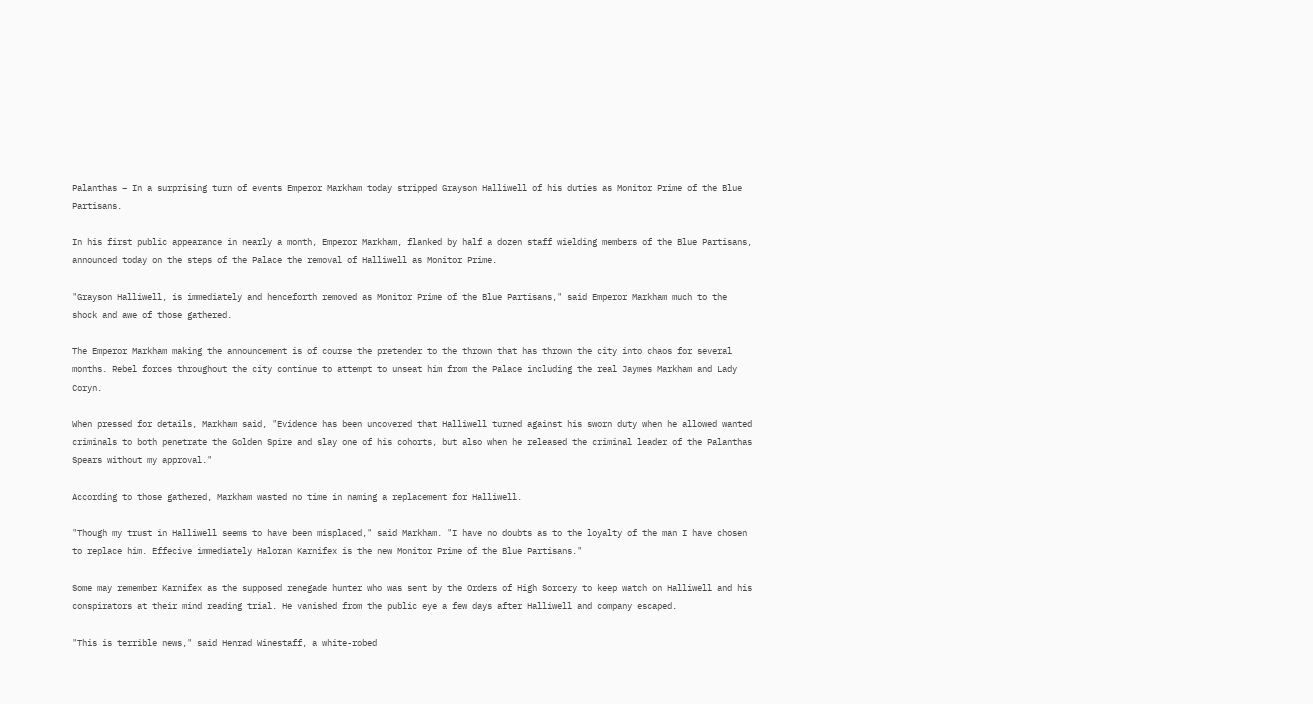Palanthas – In a surprising turn of events Emperor Markham today stripped Grayson Halliwell of his duties as Monitor Prime of the Blue Partisans.

In his first public appearance in nearly a month, Emperor Markham, flanked by half a dozen staff wielding members of the Blue Partisans, announced today on the steps of the Palace the removal of Halliwell as Monitor Prime.

"Grayson Halliwell, is immediately and henceforth removed as Monitor Prime of the Blue Partisans," said Emperor Markham much to the shock and awe of those gathered.

The Emperor Markham making the announcement is of course the pretender to the thrown that has thrown the city into chaos for several months. Rebel forces throughout the city continue to attempt to unseat him from the Palace including the real Jaymes Markham and Lady Coryn.

When pressed for details, Markham said, "Evidence has been uncovered that Halliwell turned against his sworn duty when he allowed wanted criminals to both penetrate the Golden Spire and slay one of his cohorts, but also when he released the criminal leader of the Palanthas Spears without my approval."

According to those gathered, Markham wasted no time in naming a replacement for Halliwell.

"Though my trust in Halliwell seems to have been misplaced," said Markham. "I have no doubts as to the loyalty of the man I have chosen to replace him. Effecive immediately Haloran Karnifex is the new Monitor Prime of the Blue Partisans."

Some may remember Karnifex as the supposed renegade hunter who was sent by the Orders of High Sorcery to keep watch on Halliwell and his conspirators at their mind reading trial. He vanished from the public eye a few days after Halliwell and company escaped.

"This is terrible news," said Henrad Winestaff, a white-robed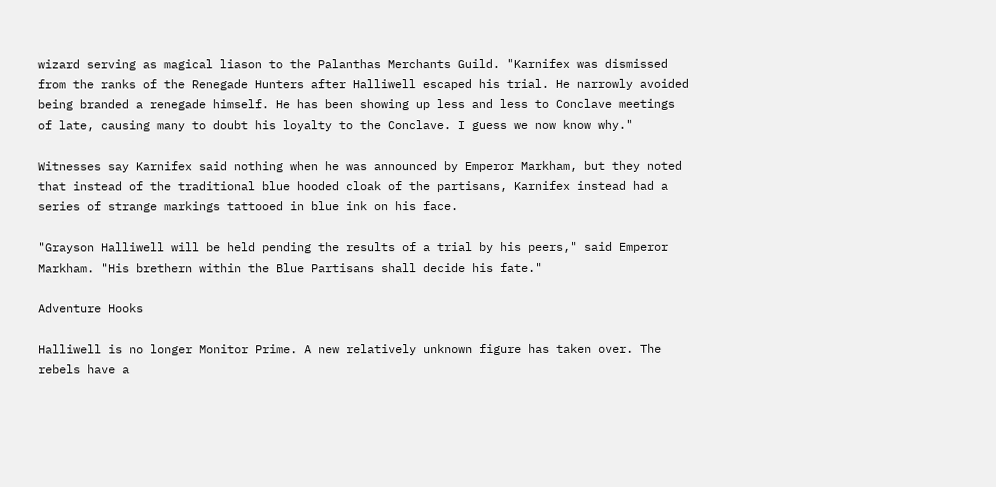wizard serving as magical liason to the Palanthas Merchants Guild. "Karnifex was dismissed from the ranks of the Renegade Hunters after Halliwell escaped his trial. He narrowly avoided being branded a renegade himself. He has been showing up less and less to Conclave meetings of late, causing many to doubt his loyalty to the Conclave. I guess we now know why."

Witnesses say Karnifex said nothing when he was announced by Emperor Markham, but they noted that instead of the traditional blue hooded cloak of the partisans, Karnifex instead had a series of strange markings tattooed in blue ink on his face.

"Grayson Halliwell will be held pending the results of a trial by his peers," said Emperor Markham. "His brethern within the Blue Partisans shall decide his fate."

Adventure Hooks

Halliwell is no longer Monitor Prime. A new relatively unknown figure has taken over. The rebels have a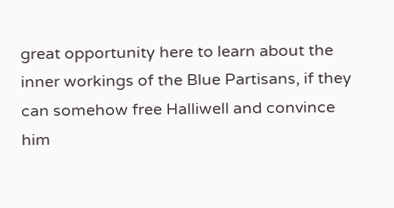great opportunity here to learn about the inner workings of the Blue Partisans, if they can somehow free Halliwell and convince him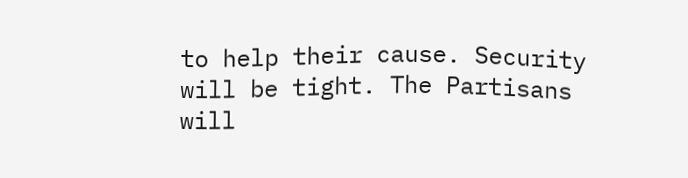to help their cause. Security will be tight. The Partisans will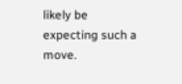likely be expecting such a move.